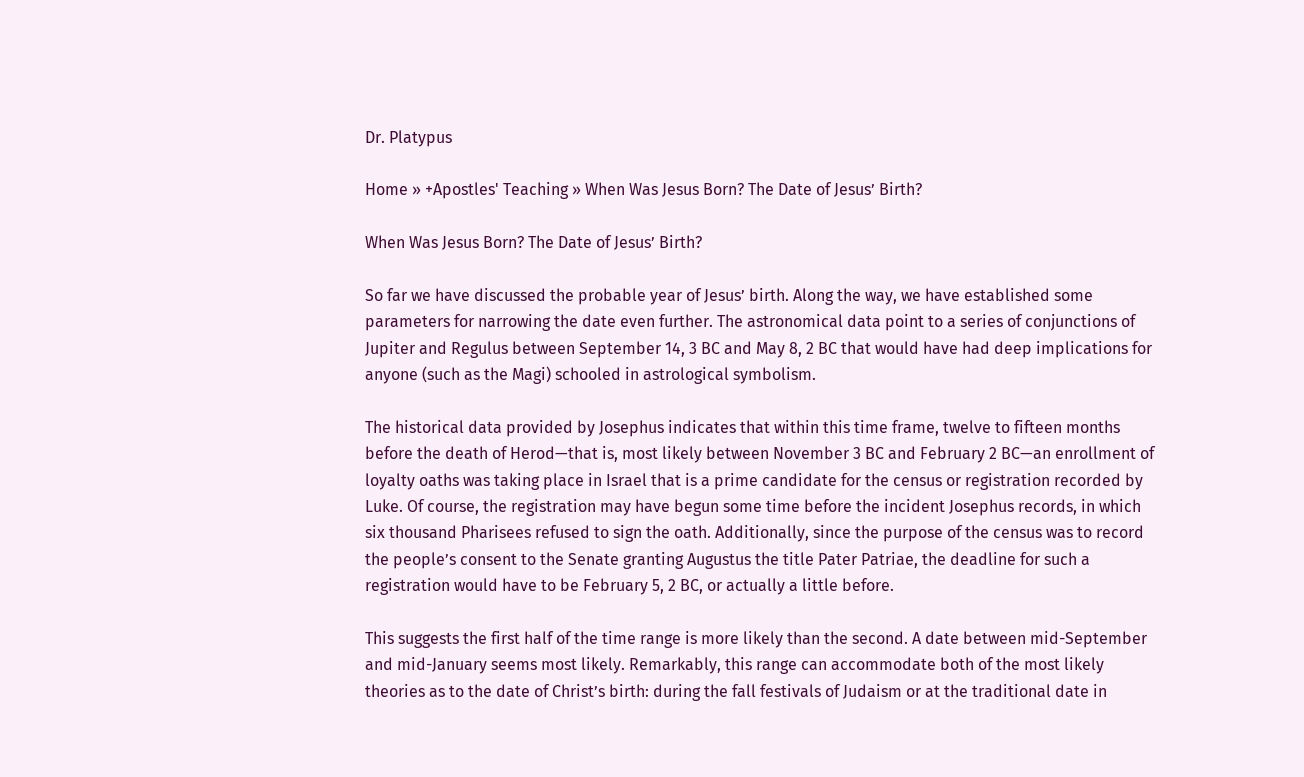Dr. Platypus

Home » +Apostles' Teaching » When Was Jesus Born? The Date of Jesus’ Birth?

When Was Jesus Born? The Date of Jesus’ Birth?

So far we have discussed the probable year of Jesus’ birth. Along the way, we have established some parameters for narrowing the date even further. The astronomical data point to a series of conjunctions of Jupiter and Regulus between September 14, 3 BC and May 8, 2 BC that would have had deep implications for anyone (such as the Magi) schooled in astrological symbolism.

The historical data provided by Josephus indicates that within this time frame, twelve to fifteen months before the death of Herod—that is, most likely between November 3 BC and February 2 BC—an enrollment of loyalty oaths was taking place in Israel that is a prime candidate for the census or registration recorded by Luke. Of course, the registration may have begun some time before the incident Josephus records, in which six thousand Pharisees refused to sign the oath. Additionally, since the purpose of the census was to record the people’s consent to the Senate granting Augustus the title Pater Patriae, the deadline for such a registration would have to be February 5, 2 BC, or actually a little before.

This suggests the first half of the time range is more likely than the second. A date between mid-September and mid-January seems most likely. Remarkably, this range can accommodate both of the most likely theories as to the date of Christ’s birth: during the fall festivals of Judaism or at the traditional date in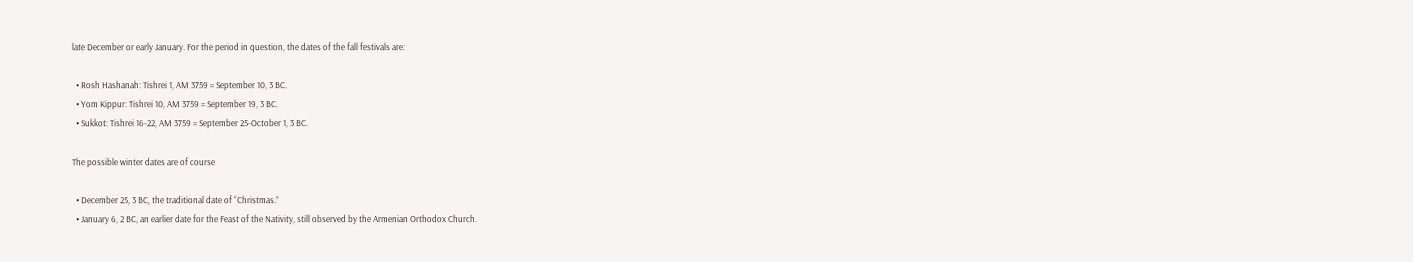late December or early January. For the period in question, the dates of the fall festivals are:

  • Rosh Hashanah: Tishrei 1, AM 3759 = September 10, 3 BC.
  • Yom Kippur: Tishrei 10, AM 3759 = September 19, 3 BC.
  • Sukkot: Tishrei 16-22, AM 3759 = September 25-October 1, 3 BC.

The possible winter dates are of course

  • December 25, 3 BC, the traditional date of “Christmas.”
  • January 6, 2 BC, an earlier date for the Feast of the Nativity, still observed by the Armenian Orthodox Church.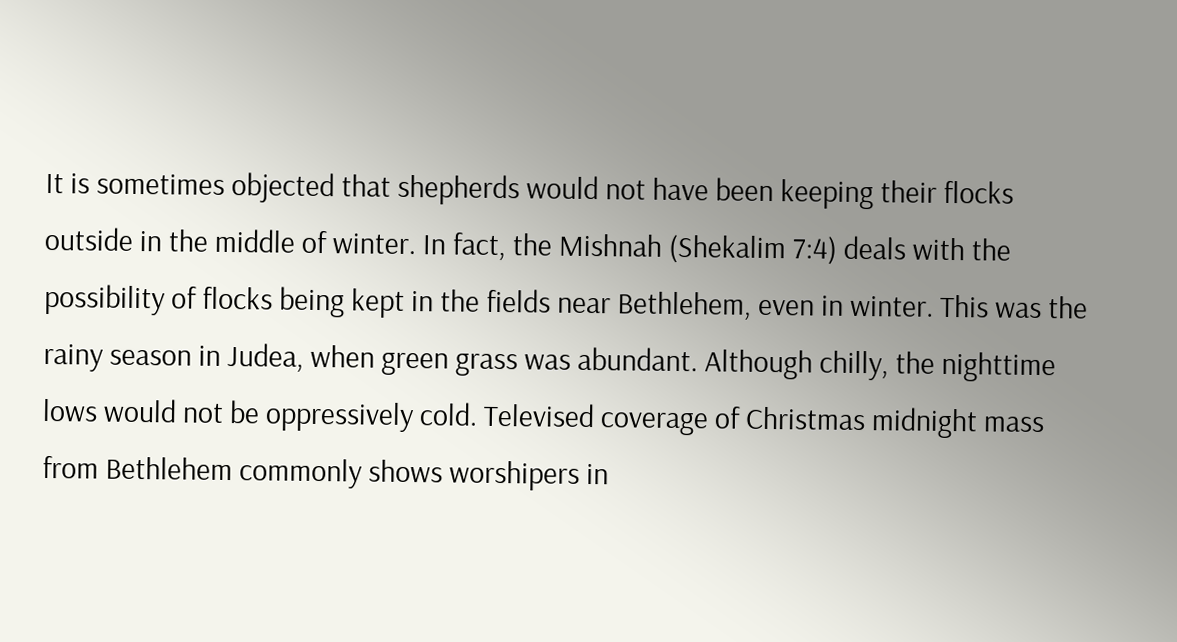It is sometimes objected that shepherds would not have been keeping their flocks outside in the middle of winter. In fact, the Mishnah (Shekalim 7:4) deals with the possibility of flocks being kept in the fields near Bethlehem, even in winter. This was the rainy season in Judea, when green grass was abundant. Although chilly, the nighttime lows would not be oppressively cold. Televised coverage of Christmas midnight mass from Bethlehem commonly shows worshipers in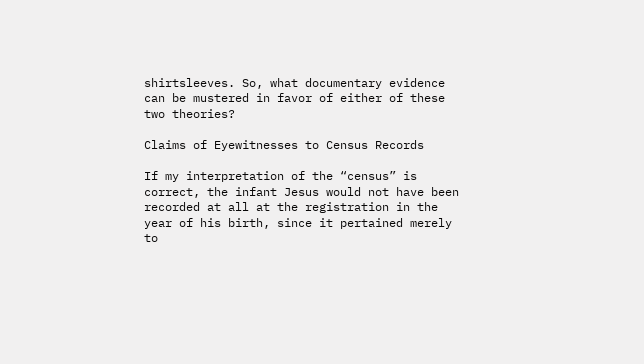shirtsleeves. So, what documentary evidence can be mustered in favor of either of these two theories?

Claims of Eyewitnesses to Census Records

If my interpretation of the “census” is correct, the infant Jesus would not have been recorded at all at the registration in the year of his birth, since it pertained merely to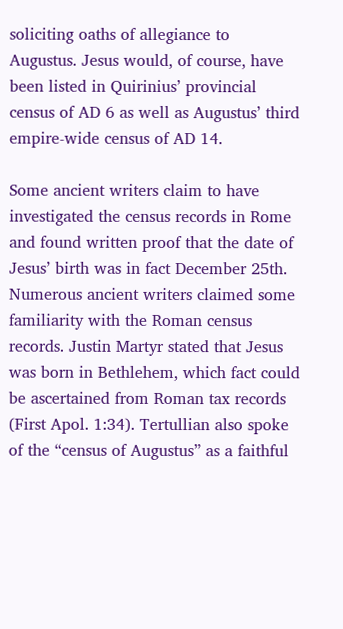soliciting oaths of allegiance to Augustus. Jesus would, of course, have been listed in Quirinius’ provincial census of AD 6 as well as Augustus’ third empire-wide census of AD 14.

Some ancient writers claim to have investigated the census records in Rome and found written proof that the date of Jesus’ birth was in fact December 25th. Numerous ancient writers claimed some familiarity with the Roman census records. Justin Martyr stated that Jesus was born in Bethlehem, which fact could be ascertained from Roman tax records (First Apol. 1:34). Tertullian also spoke of the “census of Augustus” as a faithful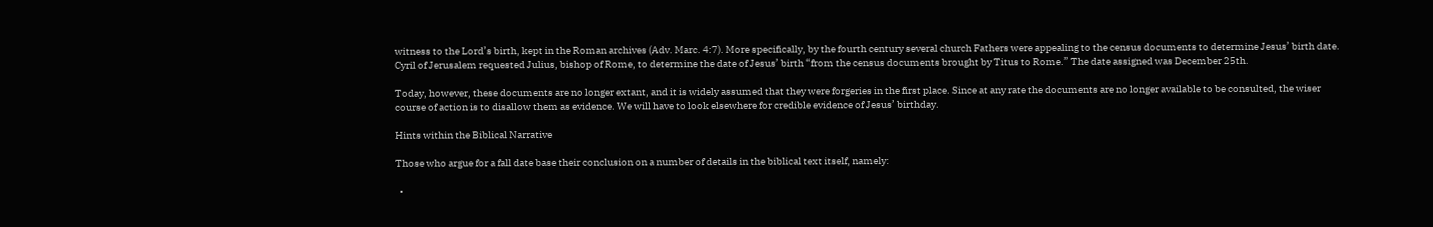witness to the Lord’s birth, kept in the Roman archives (Adv. Marc. 4:7). More specifically, by the fourth century several church Fathers were appealing to the census documents to determine Jesus’ birth date. Cyril of Jerusalem requested Julius, bishop of Rome, to determine the date of Jesus’ birth “from the census documents brought by Titus to Rome.” The date assigned was December 25th.

Today, however, these documents are no longer extant, and it is widely assumed that they were forgeries in the first place. Since at any rate the documents are no longer available to be consulted, the wiser course of action is to disallow them as evidence. We will have to look elsewhere for credible evidence of Jesus’ birthday.

Hints within the Biblical Narrative

Those who argue for a fall date base their conclusion on a number of details in the biblical text itself, namely:

  •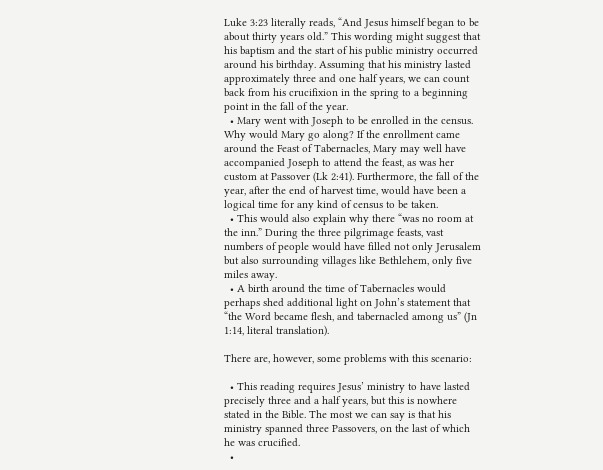Luke 3:23 literally reads, “And Jesus himself began to be about thirty years old.” This wording might suggest that his baptism and the start of his public ministry occurred around his birthday. Assuming that his ministry lasted approximately three and one half years, we can count back from his crucifixion in the spring to a beginning point in the fall of the year.
  • Mary went with Joseph to be enrolled in the census. Why would Mary go along? If the enrollment came around the Feast of Tabernacles, Mary may well have accompanied Joseph to attend the feast, as was her custom at Passover (Lk 2:41). Furthermore, the fall of the year, after the end of harvest time, would have been a logical time for any kind of census to be taken.
  • This would also explain why there “was no room at the inn.” During the three pilgrimage feasts, vast numbers of people would have filled not only Jerusalem but also surrounding villages like Bethlehem, only five miles away.
  • A birth around the time of Tabernacles would perhaps shed additional light on John’s statement that “the Word became flesh, and tabernacled among us” (Jn 1:14, literal translation).

There are, however, some problems with this scenario:

  • This reading requires Jesus’ ministry to have lasted precisely three and a half years, but this is nowhere stated in the Bible. The most we can say is that his ministry spanned three Passovers, on the last of which he was crucified.
  •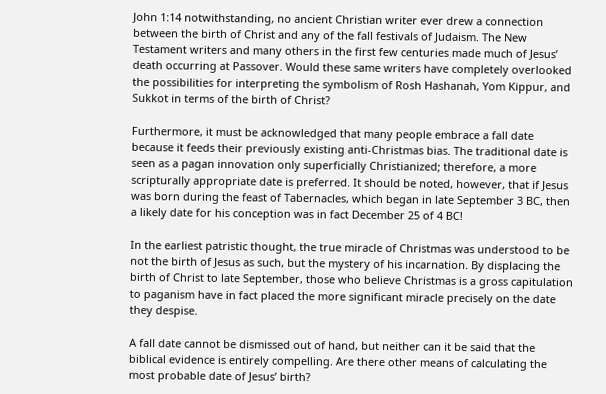John 1:14 notwithstanding, no ancient Christian writer ever drew a connection between the birth of Christ and any of the fall festivals of Judaism. The New Testament writers and many others in the first few centuries made much of Jesus’ death occurring at Passover. Would these same writers have completely overlooked the possibilities for interpreting the symbolism of Rosh Hashanah, Yom Kippur, and Sukkot in terms of the birth of Christ?

Furthermore, it must be acknowledged that many people embrace a fall date because it feeds their previously existing anti-Christmas bias. The traditional date is seen as a pagan innovation only superficially Christianized; therefore, a more scripturally appropriate date is preferred. It should be noted, however, that if Jesus was born during the feast of Tabernacles, which began in late September 3 BC, then a likely date for his conception was in fact December 25 of 4 BC!

In the earliest patristic thought, the true miracle of Christmas was understood to be not the birth of Jesus as such, but the mystery of his incarnation. By displacing the birth of Christ to late September, those who believe Christmas is a gross capitulation to paganism have in fact placed the more significant miracle precisely on the date they despise.

A fall date cannot be dismissed out of hand, but neither can it be said that the biblical evidence is entirely compelling. Are there other means of calculating the most probable date of Jesus’ birth?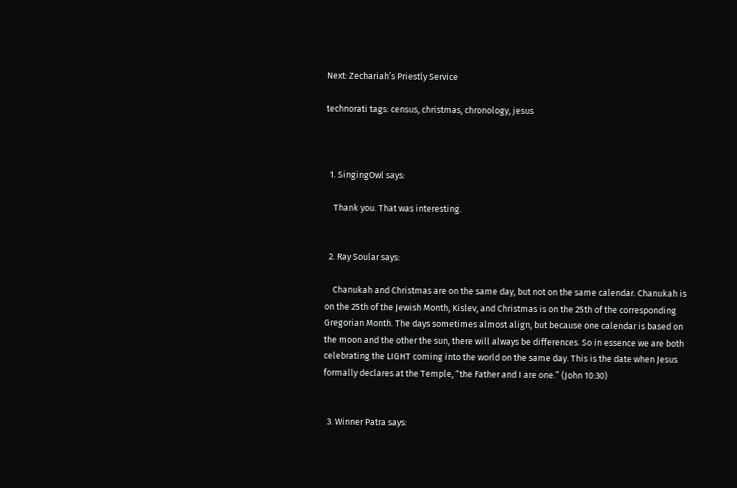Next: Zechariah’s Priestly Service

technorati tags: census, christmas, chronology, jesus



  1. SingingOwl says:

    Thank you. That was interesting.


  2. Ray Soular says:

    Chanukah and Christmas are on the same day, but not on the same calendar. Chanukah is on the 25th of the Jewish Month, Kislev, and Christmas is on the 25th of the corresponding Gregorian Month. The days sometimes almost align, but because one calendar is based on the moon and the other the sun, there will always be differences. So in essence we are both celebrating the LIGHT coming into the world on the same day. This is the date when Jesus formally declares at the Temple, “the Father and I are one.” (John 10:30)


  3. Winner Patra says: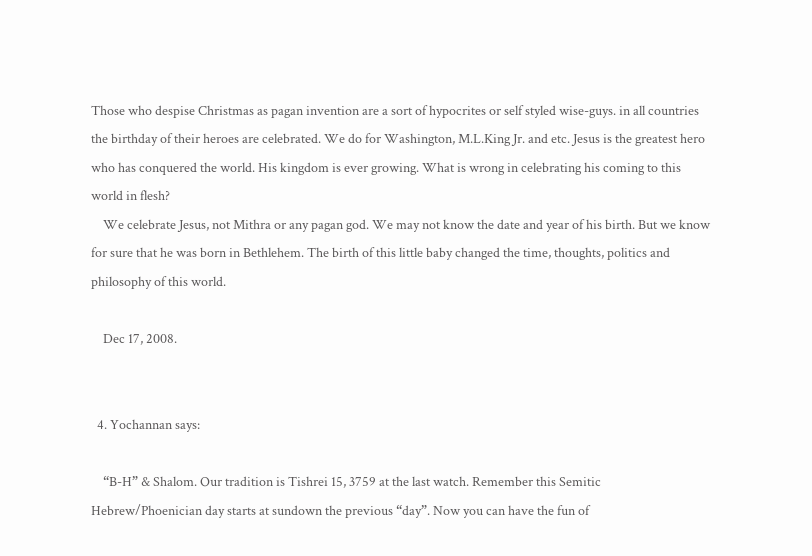Those who despise Christmas as pagan invention are a sort of hypocrites or self styled wise-guys. in all countries the birthday of their heroes are celebrated. We do for Washington, M.L.King Jr. and etc. Jesus is the greatest hero who has conquered the world. His kingdom is ever growing. What is wrong in celebrating his coming to this world in flesh?
    We celebrate Jesus, not Mithra or any pagan god. We may not know the date and year of his birth. But we know for sure that he was born in Bethlehem. The birth of this little baby changed the time, thoughts, politics and philosophy of this world.

    Dec 17, 2008.


  4. Yochannan says:

    “B-H” & Shalom. Our tradition is Tishrei 15, 3759 at the last watch. Remember this Semitic Hebrew/Phoenician day starts at sundown the previous “day”. Now you can have the fun of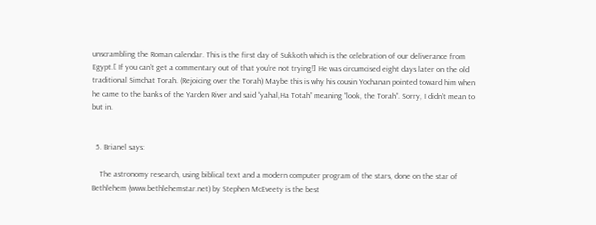unscrambling the Roman calendar. This is the first day of Sukkoth which is the celebration of our deliverance from Egypt.[ If you can’t get a commentary out of that you’re not trying!] He was circumcised eight days later on the old traditional Simchat Torah. (Rejoicing over the Torah) Maybe this is why his cousin Yochanan pointed toward him when he came to the banks of the Yarden River and said “yahal,Ha Totah” meaning “look, the Torah”. Sorry, I didn’t mean to but in.


  5. Brianel says:

    The astronomy research, using biblical text and a modern computer program of the stars, done on the star of Bethlehem (www.bethlehemstar.net) by Stephen McEveety is the best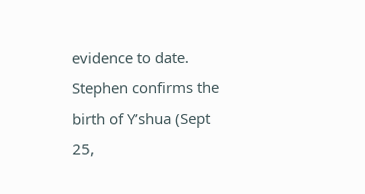evidence to date. Stephen confirms the birth of Y’shua (Sept 25,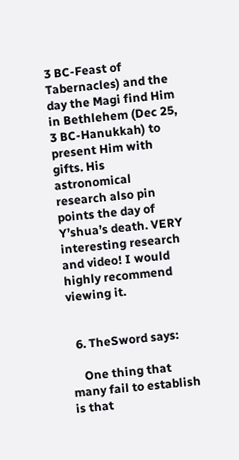3 BC-Feast of Tabernacles) and the day the Magi find Him in Bethlehem (Dec 25, 3 BC-Hanukkah) to present Him with gifts. His astronomical research also pin points the day of Y’shua’s death. VERY interesting research and video! I would highly recommend viewing it.


  6. TheSword says:

    One thing that many fail to establish is that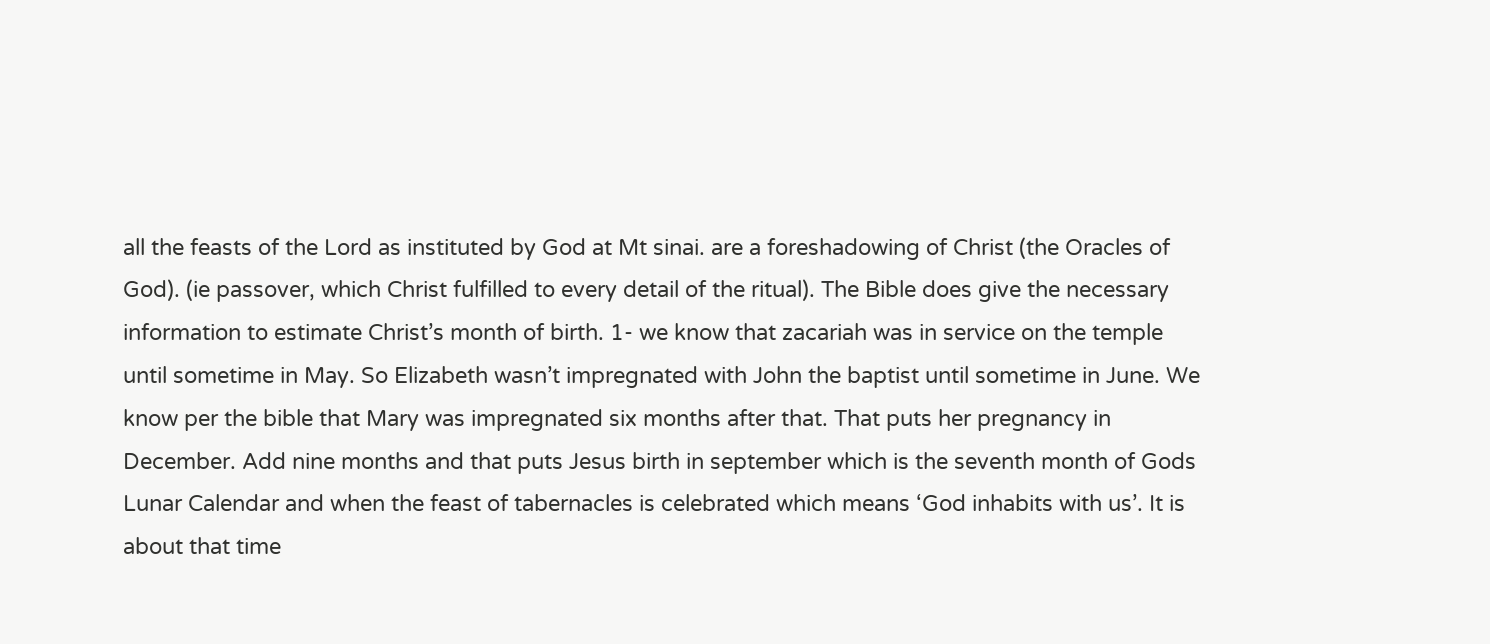all the feasts of the Lord as instituted by God at Mt sinai. are a foreshadowing of Christ (the Oracles of God). (ie passover, which Christ fulfilled to every detail of the ritual). The Bible does give the necessary information to estimate Christ’s month of birth. 1- we know that zacariah was in service on the temple until sometime in May. So Elizabeth wasn’t impregnated with John the baptist until sometime in June. We know per the bible that Mary was impregnated six months after that. That puts her pregnancy in December. Add nine months and that puts Jesus birth in september which is the seventh month of Gods Lunar Calendar and when the feast of tabernacles is celebrated which means ‘God inhabits with us’. It is about that time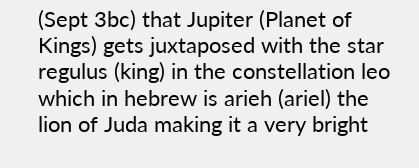(Sept 3bc) that Jupiter (Planet of Kings) gets juxtaposed with the star regulus (king) in the constellation leo which in hebrew is arieh (ariel) the lion of Juda making it a very bright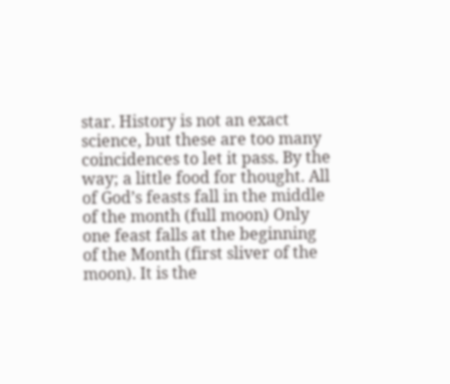star. History is not an exact science, but these are too many coincidences to let it pass. By the way; a little food for thought. All of God’s feasts fall in the middle of the month (full moon) Only one feast falls at the beginning of the Month (first sliver of the moon). It is the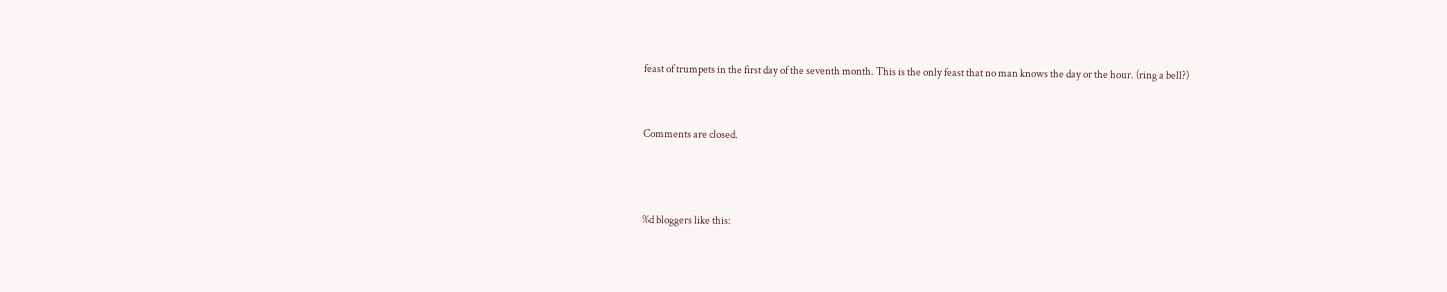feast of trumpets in the first day of the seventh month. This is the only feast that no man knows the day or the hour. (ring a bell?)


Comments are closed.



%d bloggers like this: